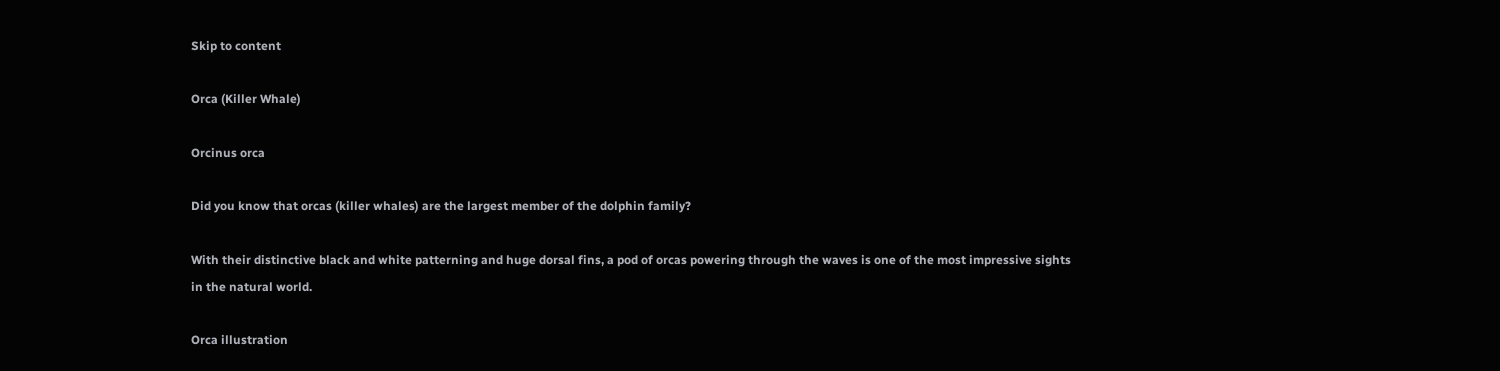Skip to content

Orca (Killer Whale)

Orcinus orca

Did you know that orcas (killer whales) are the largest member of the dolphin family?

With their distinctive black and white patterning and huge dorsal fins, a pod of orcas powering through the waves is one of the most impressive sights in the natural world.

Orca illustration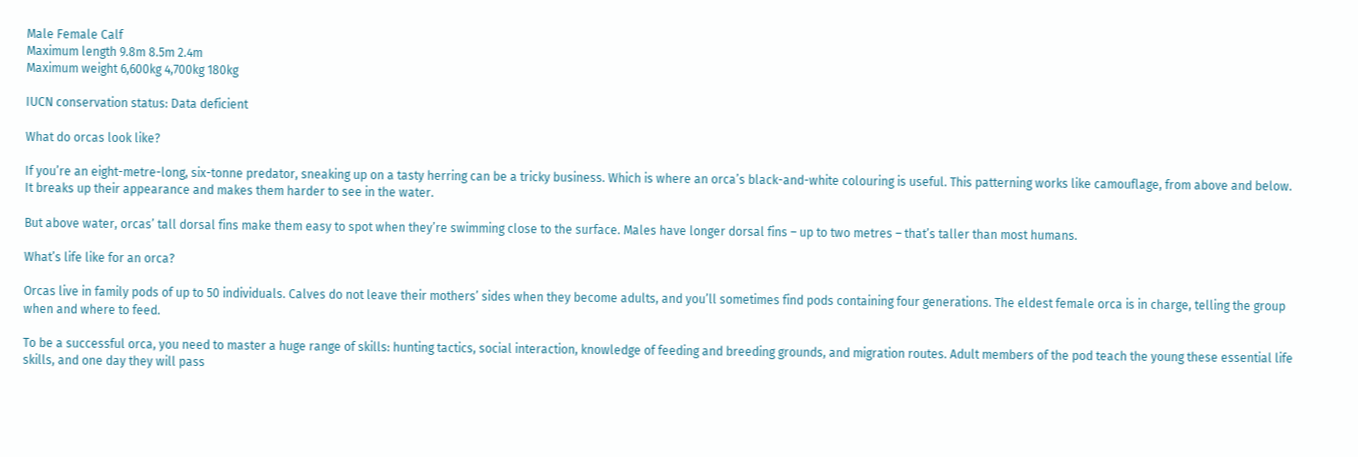Male Female Calf
Maximum length 9.8m 8.5m 2.4m
Maximum weight 6,600kg 4,700kg 180kg

IUCN conservation status: Data deficient

What do orcas look like?

If you’re an eight-metre-long, six-tonne predator, sneaking up on a tasty herring can be a tricky business. Which is where an orca’s black-and-white colouring is useful. This patterning works like camouflage, from above and below. It breaks up their appearance and makes them harder to see in the water.

But above water, orcas’ tall dorsal fins make them easy to spot when they’re swimming close to the surface. Males have longer dorsal fins – up to two metres – that’s taller than most humans.

What’s life like for an orca?

Orcas live in family pods of up to 50 individuals. Calves do not leave their mothers’ sides when they become adults, and you’ll sometimes find pods containing four generations. The eldest female orca is in charge, telling the group when and where to feed.

To be a successful orca, you need to master a huge range of skills: hunting tactics, social interaction, knowledge of feeding and breeding grounds, and migration routes. Adult members of the pod teach the young these essential life skills, and one day they will pass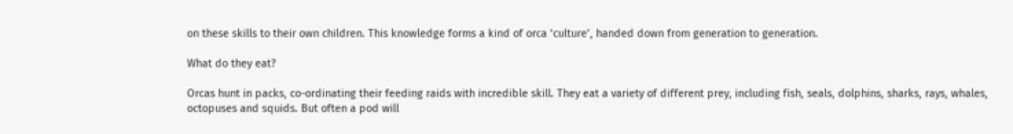on these skills to their own children. This knowledge forms a kind of orca ‘culture’, handed down from generation to generation.

What do they eat?

Orcas hunt in packs, co-ordinating their feeding raids with incredible skill. They eat a variety of different prey, including fish, seals, dolphins, sharks, rays, whales, octopuses and squids. But often a pod will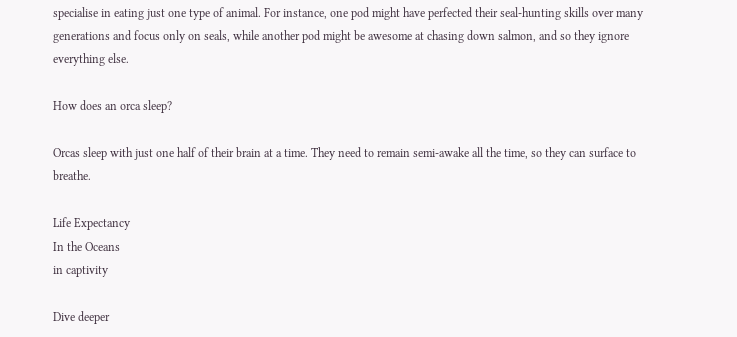specialise in eating just one type of animal. For instance, one pod might have perfected their seal-hunting skills over many generations and focus only on seals, while another pod might be awesome at chasing down salmon, and so they ignore everything else.

How does an orca sleep?

Orcas sleep with just one half of their brain at a time. They need to remain semi-awake all the time, so they can surface to breathe.

Life Expectancy
In the Oceans
in captivity

Dive deeper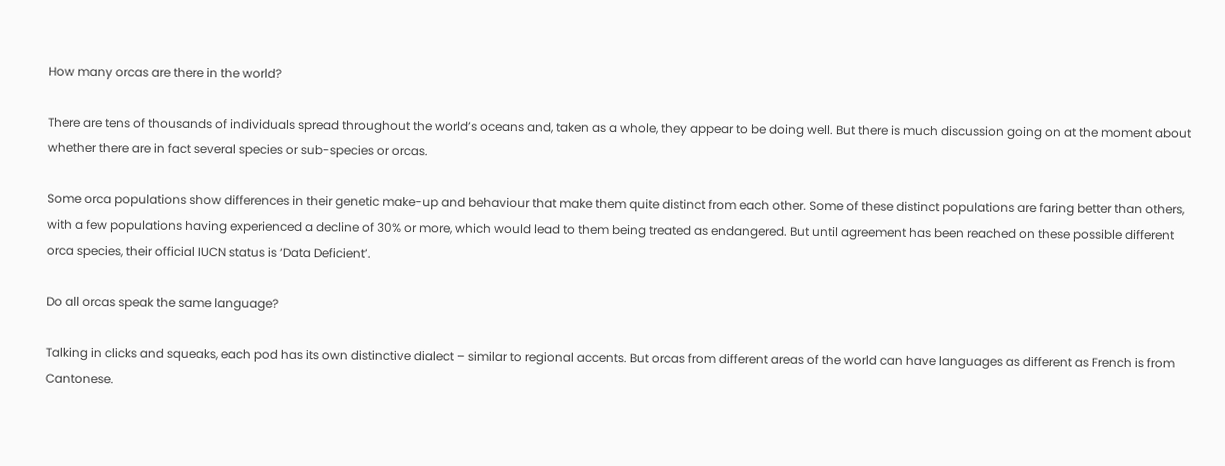How many orcas are there in the world?

There are tens of thousands of individuals spread throughout the world’s oceans and, taken as a whole, they appear to be doing well. But there is much discussion going on at the moment about whether there are in fact several species or sub-species or orcas.

Some orca populations show differences in their genetic make-up and behaviour that make them quite distinct from each other. Some of these distinct populations are faring better than others, with a few populations having experienced a decline of 30% or more, which would lead to them being treated as endangered. But until agreement has been reached on these possible different orca species, their official IUCN status is ‘Data Deficient’.

Do all orcas speak the same language?

Talking in clicks and squeaks, each pod has its own distinctive dialect – similar to regional accents. But orcas from different areas of the world can have languages as different as French is from Cantonese.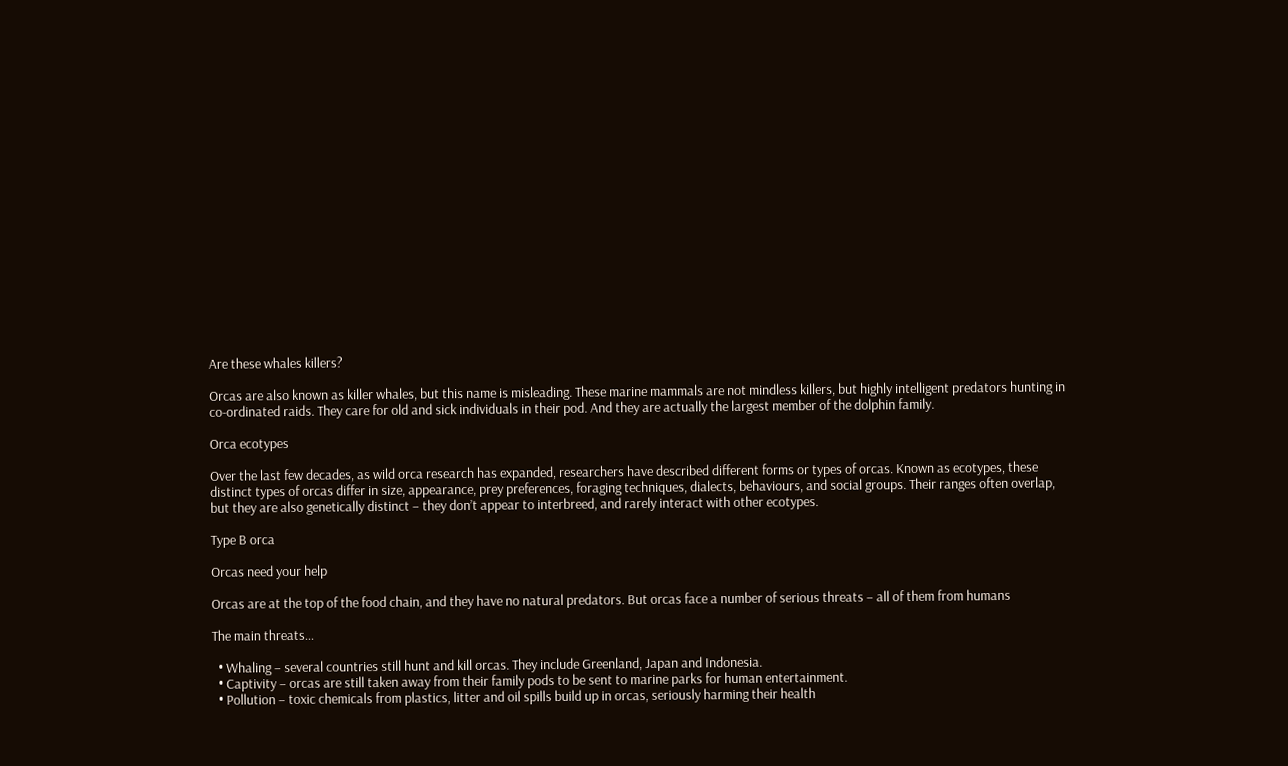Are these whales killers?

Orcas are also known as killer whales, but this name is misleading. These marine mammals are not mindless killers, but highly intelligent predators hunting in co-ordinated raids. They care for old and sick individuals in their pod. And they are actually the largest member of the dolphin family.

Orca ecotypes

Over the last few decades, as wild orca research has expanded, researchers have described different forms or types of orcas. Known as ecotypes, these distinct types of orcas differ in size, appearance, prey preferences, foraging techniques, dialects, behaviours, and social groups. Their ranges often overlap, but they are also genetically distinct – they don’t appear to interbreed, and rarely interact with other ecotypes.

Type B orca

Orcas need your help

Orcas are at the top of the food chain, and they have no natural predators. But orcas face a number of serious threats – all of them from humans

The main threats...

  • Whaling – several countries still hunt and kill orcas. They include Greenland, Japan and Indonesia.
  • Captivity – orcas are still taken away from their family pods to be sent to marine parks for human entertainment.
  • Pollution – toxic chemicals from plastics, litter and oil spills build up in orcas, seriously harming their health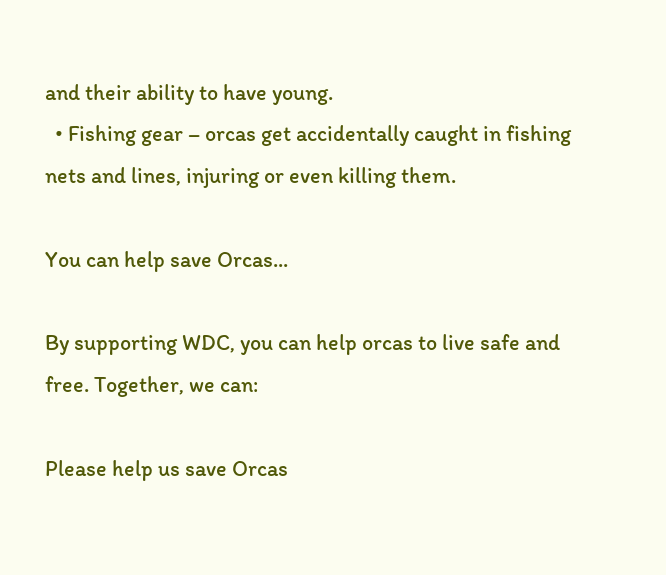and their ability to have young.
  • Fishing gear – orcas get accidentally caught in fishing nets and lines, injuring or even killing them.

You can help save Orcas...

By supporting WDC, you can help orcas to live safe and free. Together, we can:

Please help us save Orcas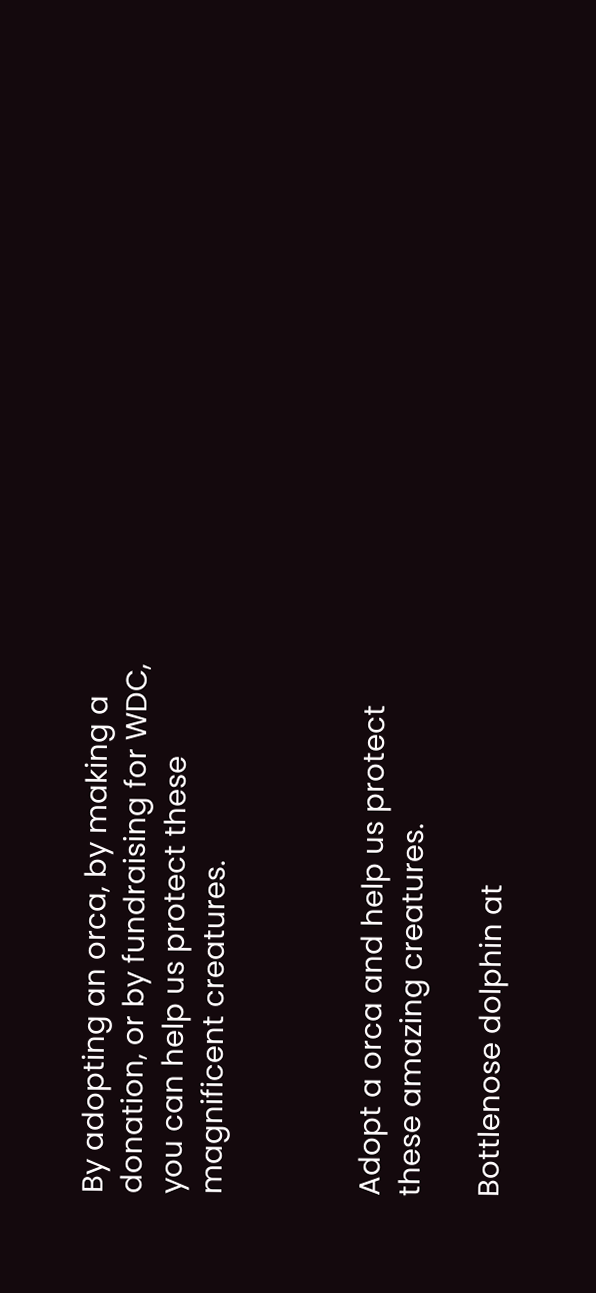By adopting an orca, by making a donation, or by fundraising for WDC, you can help us protect these magnificent creatures.



Adopt a orca and help us protect these amazing creatures.

Bottlenose dolphin at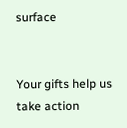surface


Your gifts help us take action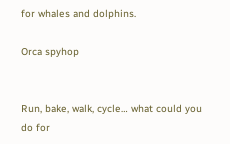for whales and dolphins.

Orca spyhop


Run, bake, walk, cycle… what could you do for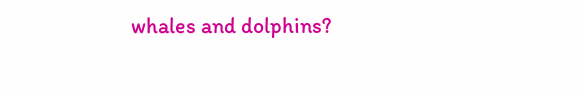whales and dolphins?